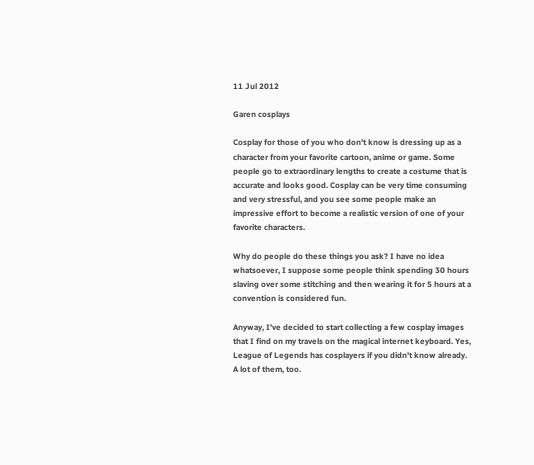11 Jul 2012

Garen cosplays

Cosplay for those of you who don't know is dressing up as a character from your favorite cartoon, anime or game. Some people go to extraordinary lengths to create a costume that is accurate and looks good. Cosplay can be very time consuming and very stressful, and you see some people make an impressive effort to become a realistic version of one of your favorite characters.

Why do people do these things you ask? I have no idea whatsoever, I suppose some people think spending 30 hours slaving over some stitching and then wearing it for 5 hours at a convention is considered fun.

Anyway, I've decided to start collecting a few cosplay images that I find on my travels on the magical internet keyboard. Yes, League of Legends has cosplayers if you didn't know already. A lot of them, too.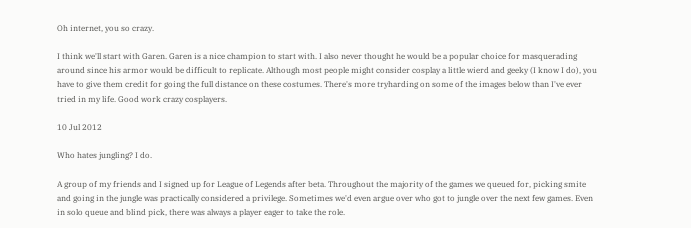Oh internet, you so crazy.

I think we'll start with Garen. Garen is a nice champion to start with. I also never thought he would be a popular choice for masquerading around since his armor would be difficult to replicate. Although most people might consider cosplay a little wierd and geeky (I know I do), you have to give them credit for going the full distance on these costumes. There's more tryharding on some of the images below than I've ever tried in my life. Good work crazy cosplayers.

10 Jul 2012

Who hates jungling? I do.

A group of my friends and I signed up for League of Legends after beta. Throughout the majority of the games we queued for, picking smite and going in the jungle was practically considered a privilege. Sometimes we'd even argue over who got to jungle over the next few games. Even in solo queue and blind pick, there was always a player eager to take the role.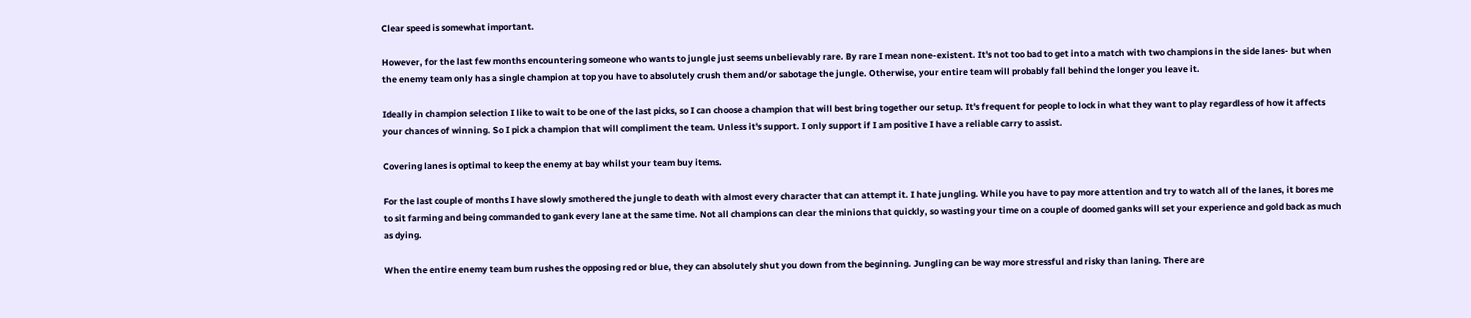Clear speed is somewhat important.

However, for the last few months encountering someone who wants to jungle just seems unbelievably rare. By rare I mean none-existent. It's not too bad to get into a match with two champions in the side lanes- but when the enemy team only has a single champion at top you have to absolutely crush them and/or sabotage the jungle. Otherwise, your entire team will probably fall behind the longer you leave it.

Ideally in champion selection I like to wait to be one of the last picks, so I can choose a champion that will best bring together our setup. It's frequent for people to lock in what they want to play regardless of how it affects your chances of winning. So I pick a champion that will compliment the team. Unless it's support. I only support if I am positive I have a reliable carry to assist.

Covering lanes is optimal to keep the enemy at bay whilst your team buy items.

For the last couple of months I have slowly smothered the jungle to death with almost every character that can attempt it. I hate jungling. While you have to pay more attention and try to watch all of the lanes, it bores me to sit farming and being commanded to gank every lane at the same time. Not all champions can clear the minions that quickly, so wasting your time on a couple of doomed ganks will set your experience and gold back as much as dying.

When the entire enemy team bum rushes the opposing red or blue, they can absolutely shut you down from the beginning. Jungling can be way more stressful and risky than laning. There are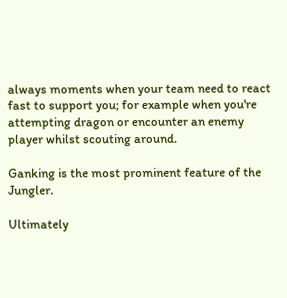always moments when your team need to react fast to support you; for example when you're attempting dragon or encounter an enemy player whilst scouting around.

Ganking is the most prominent feature of the Jungler.

Ultimately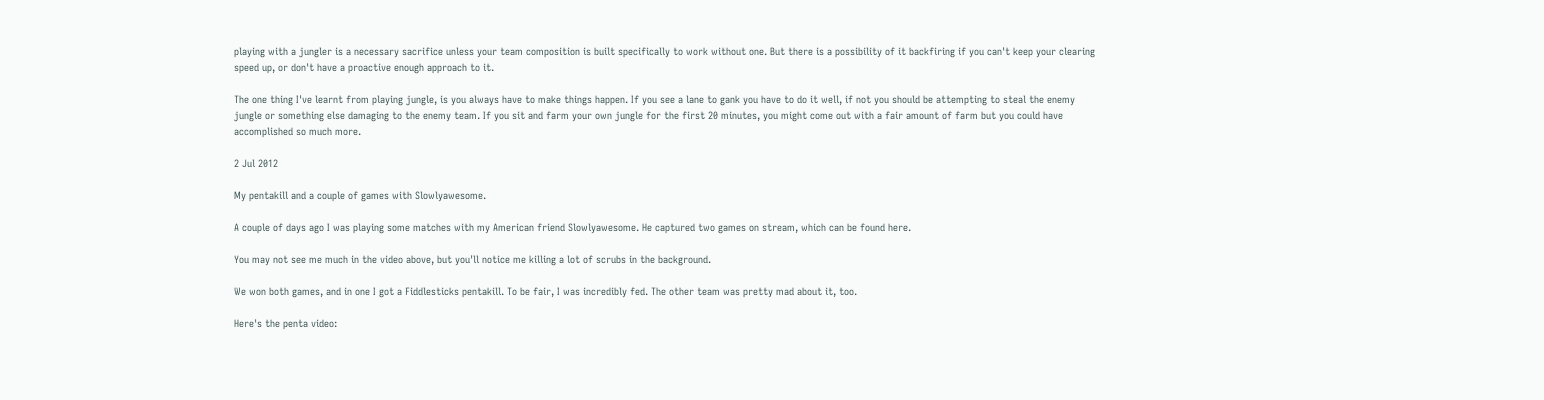playing with a jungler is a necessary sacrifice unless your team composition is built specifically to work without one. But there is a possibility of it backfiring if you can't keep your clearing speed up, or don't have a proactive enough approach to it.

The one thing I've learnt from playing jungle, is you always have to make things happen. If you see a lane to gank you have to do it well, if not you should be attempting to steal the enemy jungle or something else damaging to the enemy team. If you sit and farm your own jungle for the first 20 minutes, you might come out with a fair amount of farm but you could have accomplished so much more.

2 Jul 2012

My pentakill and a couple of games with Slowlyawesome.

A couple of days ago I was playing some matches with my American friend Slowlyawesome. He captured two games on stream, which can be found here.

You may not see me much in the video above, but you'll notice me killing a lot of scrubs in the background.

We won both games, and in one I got a Fiddlesticks pentakill. To be fair, I was incredibly fed. The other team was pretty mad about it, too.

Here's the penta video: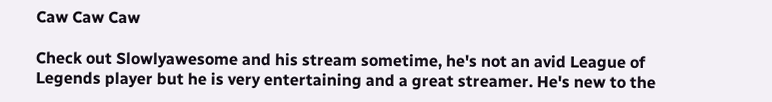Caw Caw Caw

Check out Slowlyawesome and his stream sometime, he's not an avid League of Legends player but he is very entertaining and a great streamer. He's new to the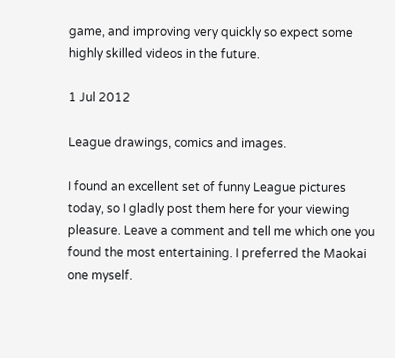game, and improving very quickly so expect some highly skilled videos in the future.

1 Jul 2012

League drawings, comics and images.

I found an excellent set of funny League pictures today, so I gladly post them here for your viewing pleasure. Leave a comment and tell me which one you found the most entertaining. I preferred the Maokai one myself.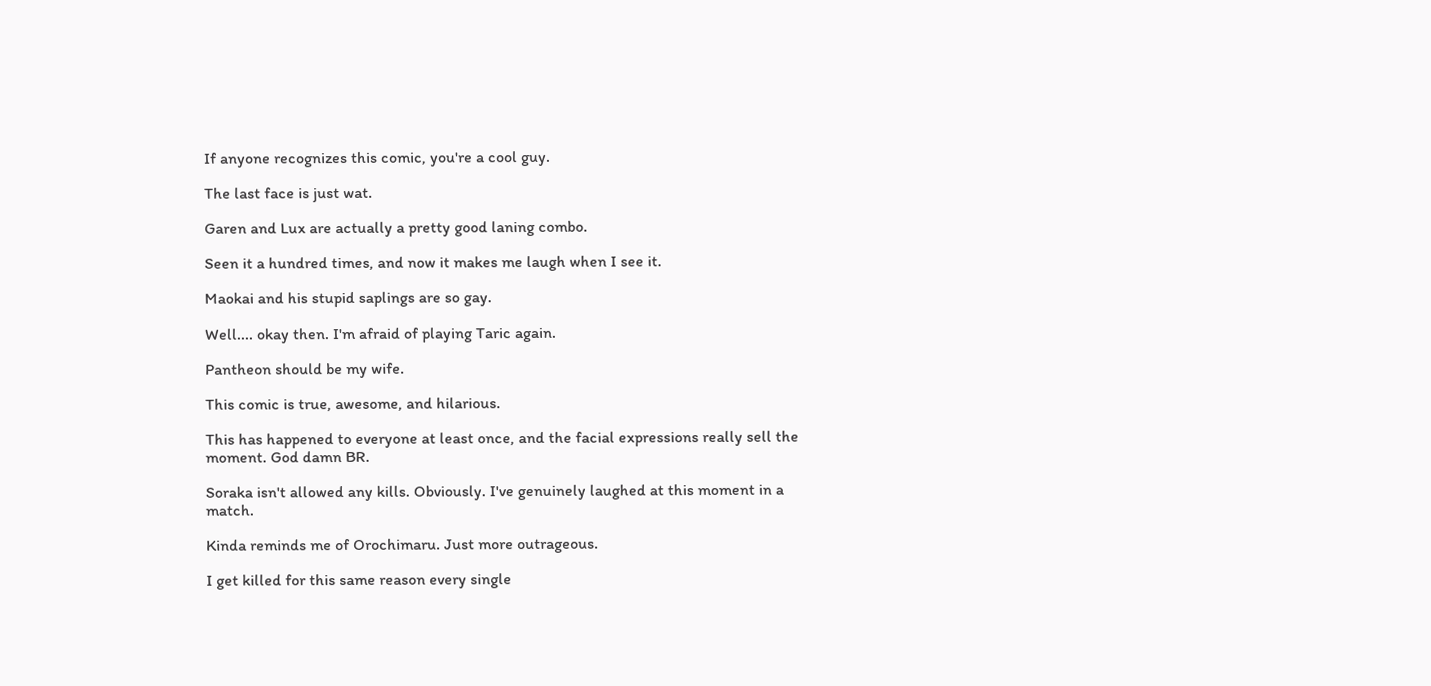If anyone recognizes this comic, you're a cool guy.

The last face is just wat.

Garen and Lux are actually a pretty good laning combo.

Seen it a hundred times, and now it makes me laugh when I see it.

Maokai and his stupid saplings are so gay.

Well.... okay then. I'm afraid of playing Taric again.

Pantheon should be my wife.

This comic is true, awesome, and hilarious.

This has happened to everyone at least once, and the facial expressions really sell the moment. God damn BR.

Soraka isn't allowed any kills. Obviously. I've genuinely laughed at this moment in a match.

Kinda reminds me of Orochimaru. Just more outrageous.

I get killed for this same reason every single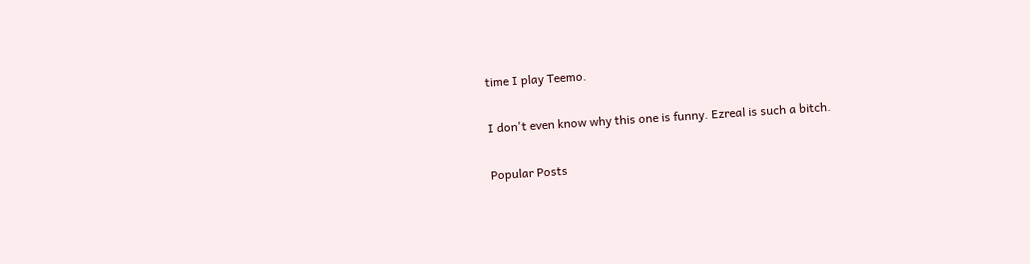time I play Teemo.

I don't even know why this one is funny. Ezreal is such a bitch.

Popular Posts